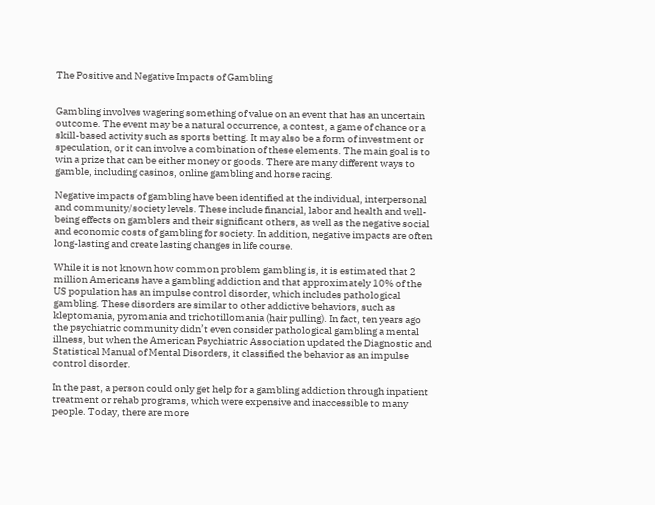The Positive and Negative Impacts of Gambling


Gambling involves wagering something of value on an event that has an uncertain outcome. The event may be a natural occurrence, a contest, a game of chance or a skill-based activity such as sports betting. It may also be a form of investment or speculation, or it can involve a combination of these elements. The main goal is to win a prize that can be either money or goods. There are many different ways to gamble, including casinos, online gambling and horse racing.

Negative impacts of gambling have been identified at the individual, interpersonal and community/society levels. These include financial, labor and health and well-being effects on gamblers and their significant others, as well as the negative social and economic costs of gambling for society. In addition, negative impacts are often long-lasting and create lasting changes in life course.

While it is not known how common problem gambling is, it is estimated that 2 million Americans have a gambling addiction and that approximately 10% of the US population has an impulse control disorder, which includes pathological gambling. These disorders are similar to other addictive behaviors, such as kleptomania, pyromania and trichotillomania (hair pulling). In fact, ten years ago the psychiatric community didn’t even consider pathological gambling a mental illness, but when the American Psychiatric Association updated the Diagnostic and Statistical Manual of Mental Disorders, it classified the behavior as an impulse control disorder.

In the past, a person could only get help for a gambling addiction through inpatient treatment or rehab programs, which were expensive and inaccessible to many people. Today, there are more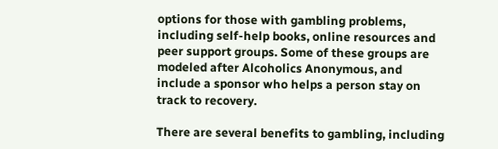options for those with gambling problems, including self-help books, online resources and peer support groups. Some of these groups are modeled after Alcoholics Anonymous, and include a sponsor who helps a person stay on track to recovery.

There are several benefits to gambling, including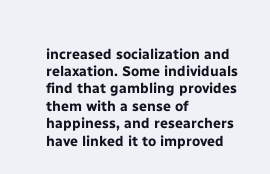increased socialization and relaxation. Some individuals find that gambling provides them with a sense of happiness, and researchers have linked it to improved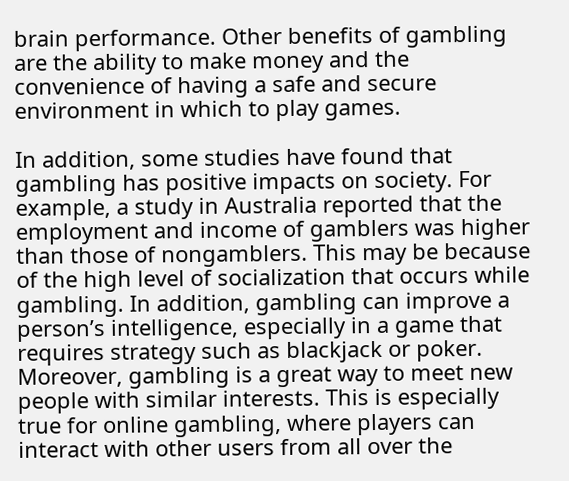brain performance. Other benefits of gambling are the ability to make money and the convenience of having a safe and secure environment in which to play games.

In addition, some studies have found that gambling has positive impacts on society. For example, a study in Australia reported that the employment and income of gamblers was higher than those of nongamblers. This may be because of the high level of socialization that occurs while gambling. In addition, gambling can improve a person’s intelligence, especially in a game that requires strategy such as blackjack or poker. Moreover, gambling is a great way to meet new people with similar interests. This is especially true for online gambling, where players can interact with other users from all over the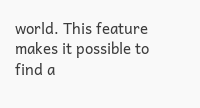world. This feature makes it possible to find a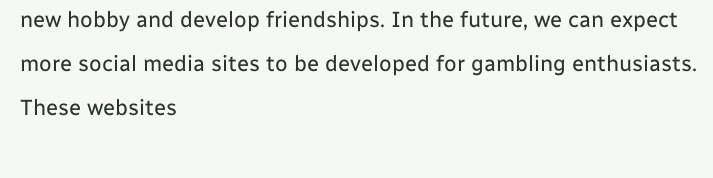new hobby and develop friendships. In the future, we can expect more social media sites to be developed for gambling enthusiasts. These websites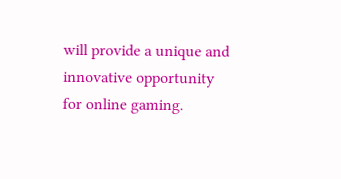will provide a unique and innovative opportunity for online gaming.